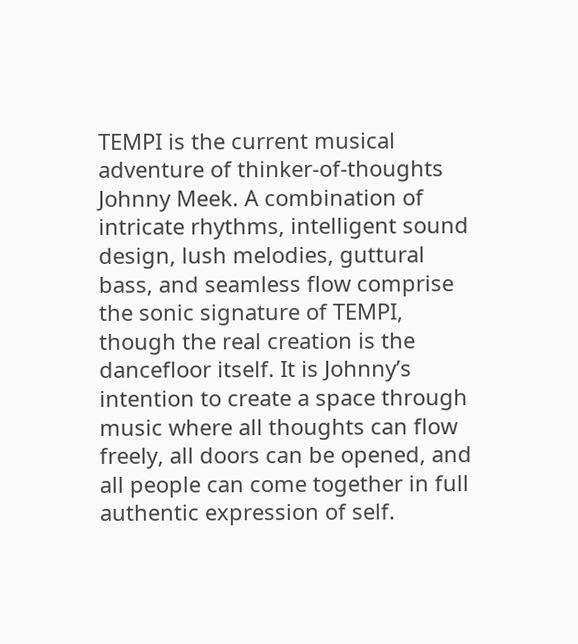TEMPI is the current musical adventure of thinker-of-thoughts Johnny Meek. A combination of intricate rhythms, intelligent sound design, lush melodies, guttural bass, and seamless flow comprise the sonic signature of TEMPI, though the real creation is the dancefloor itself. It is Johnny’s intention to create a space through music where all thoughts can flow freely, all doors can be opened, and all people can come together in full authentic expression of self.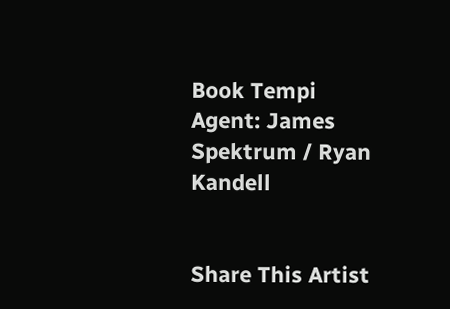Book Tempi
Agent: James Spektrum / Ryan Kandell


Share This Artist